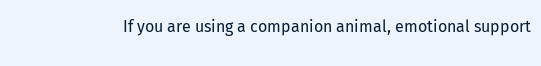If you are using a companion animal, emotional support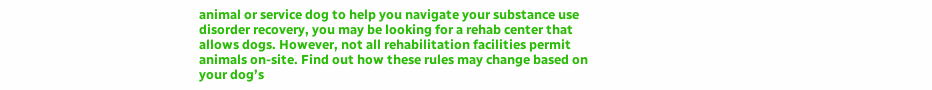animal or service dog to help you navigate your substance use disorder recovery, you may be looking for a rehab center that allows dogs. However, not all rehabilitation facilities permit animals on-site. Find out how these rules may change based on your dog’s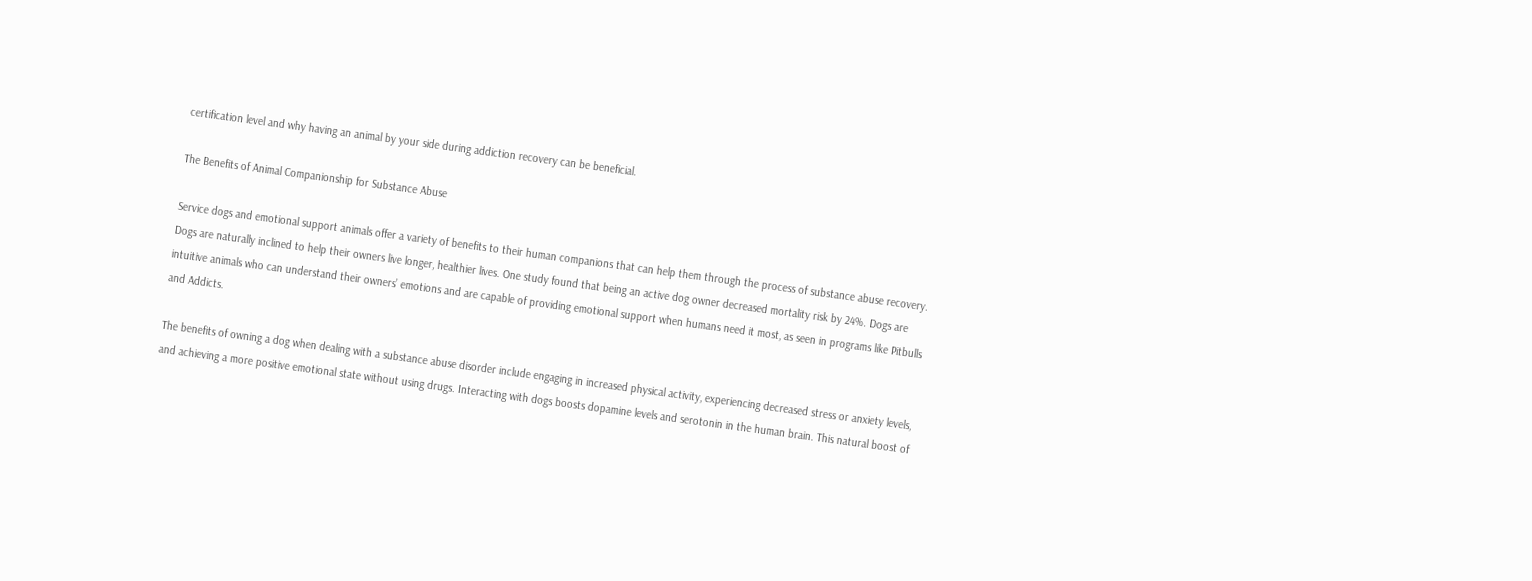certification level and why having an animal by your side during addiction recovery can be beneficial.

The Benefits of Animal Companionship for Substance Abuse

Service dogs and emotional support animals offer a variety of benefits to their human companions that can help them through the process of substance abuse recovery. Dogs are naturally inclined to help their owners live longer, healthier lives. One study found that being an active dog owner decreased mortality risk by 24%. Dogs are intuitive animals who can understand their owners’ emotions and are capable of providing emotional support when humans need it most, as seen in programs like Pitbulls and Addicts.

The benefits of owning a dog when dealing with a substance abuse disorder include engaging in increased physical activity, experiencing decreased stress or anxiety levels, and achieving a more positive emotional state without using drugs. Interacting with dogs boosts dopamine levels and serotonin in the human brain. This natural boost of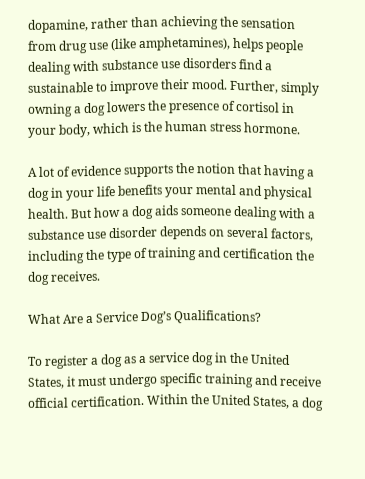dopamine, rather than achieving the sensation from drug use (like amphetamines), helps people dealing with substance use disorders find a sustainable to improve their mood. Further, simply owning a dog lowers the presence of cortisol in your body, which is the human stress hormone.

A lot of evidence supports the notion that having a dog in your life benefits your mental and physical health. But how a dog aids someone dealing with a substance use disorder depends on several factors, including the type of training and certification the dog receives.

What Are a Service Dog’s Qualifications?

To register a dog as a service dog in the United States, it must undergo specific training and receive official certification. Within the United States, a dog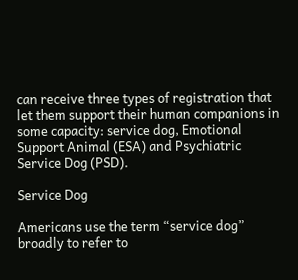can receive three types of registration that let them support their human companions in some capacity: service dog, Emotional Support Animal (ESA) and Psychiatric Service Dog (PSD).

Service Dog

Americans use the term “service dog” broadly to refer to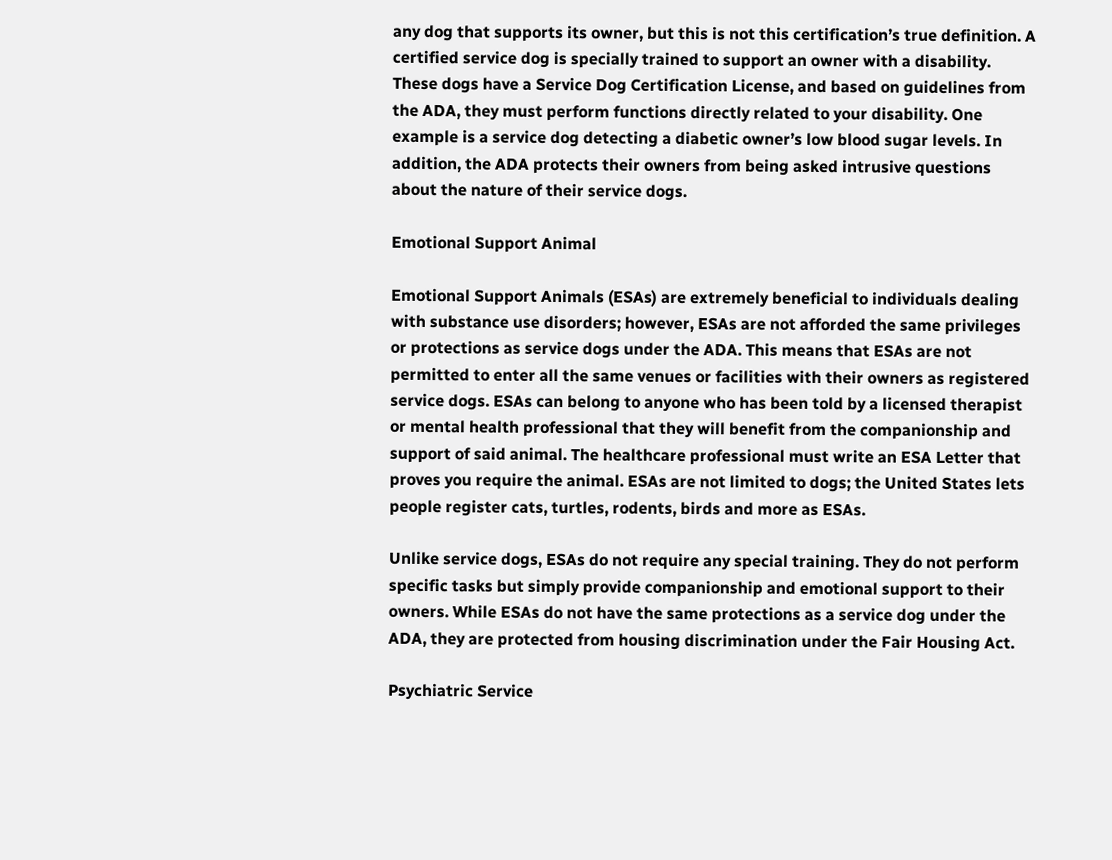any dog that supports its owner, but this is not this certification’s true definition. A certified service dog is specially trained to support an owner with a disability. These dogs have a Service Dog Certification License, and based on guidelines from the ADA, they must perform functions directly related to your disability. One example is a service dog detecting a diabetic owner’s low blood sugar levels. In addition, the ADA protects their owners from being asked intrusive questions about the nature of their service dogs.

Emotional Support Animal

Emotional Support Animals (ESAs) are extremely beneficial to individuals dealing with substance use disorders; however, ESAs are not afforded the same privileges or protections as service dogs under the ADA. This means that ESAs are not permitted to enter all the same venues or facilities with their owners as registered service dogs. ESAs can belong to anyone who has been told by a licensed therapist or mental health professional that they will benefit from the companionship and support of said animal. The healthcare professional must write an ESA Letter that proves you require the animal. ESAs are not limited to dogs; the United States lets people register cats, turtles, rodents, birds and more as ESAs.

Unlike service dogs, ESAs do not require any special training. They do not perform specific tasks but simply provide companionship and emotional support to their owners. While ESAs do not have the same protections as a service dog under the ADA, they are protected from housing discrimination under the Fair Housing Act.

Psychiatric Service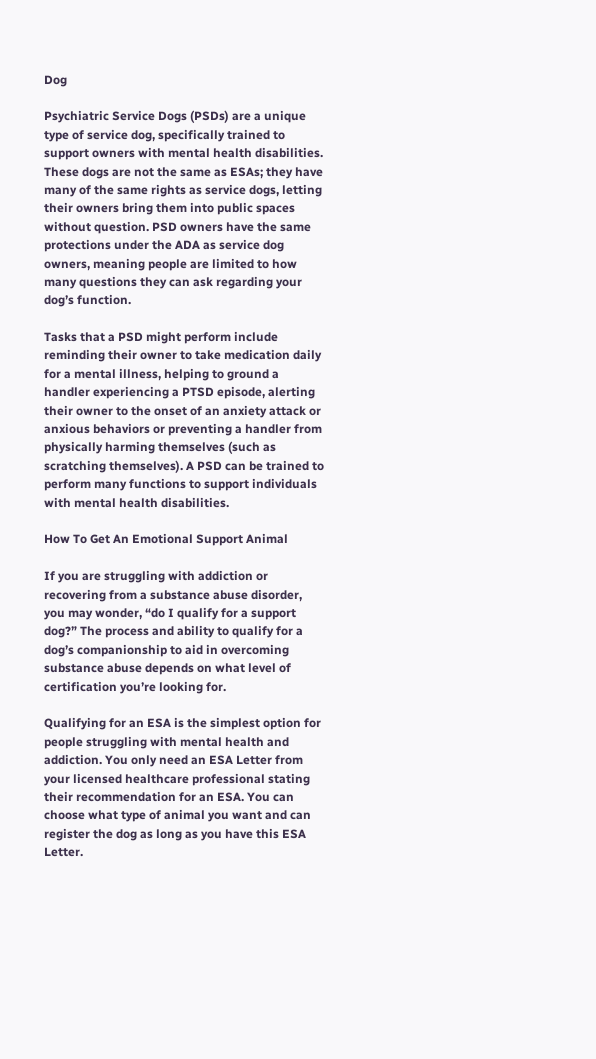Dog

Psychiatric Service Dogs (PSDs) are a unique type of service dog, specifically trained to support owners with mental health disabilities. These dogs are not the same as ESAs; they have many of the same rights as service dogs, letting their owners bring them into public spaces without question. PSD owners have the same protections under the ADA as service dog owners, meaning people are limited to how many questions they can ask regarding your dog’s function.

Tasks that a PSD might perform include reminding their owner to take medication daily for a mental illness, helping to ground a handler experiencing a PTSD episode, alerting their owner to the onset of an anxiety attack or anxious behaviors or preventing a handler from physically harming themselves (such as scratching themselves). A PSD can be trained to perform many functions to support individuals with mental health disabilities.

How To Get An Emotional Support Animal

If you are struggling with addiction or recovering from a substance abuse disorder, you may wonder, “do I qualify for a support dog?” The process and ability to qualify for a dog’s companionship to aid in overcoming substance abuse depends on what level of certification you’re looking for.

Qualifying for an ESA is the simplest option for people struggling with mental health and addiction. You only need an ESA Letter from your licensed healthcare professional stating their recommendation for an ESA. You can choose what type of animal you want and can register the dog as long as you have this ESA Letter.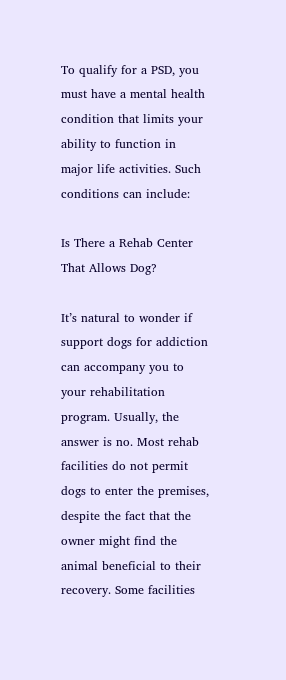To qualify for a PSD, you must have a mental health condition that limits your ability to function in major life activities. Such conditions can include:

Is There a Rehab Center That Allows Dog?

It’s natural to wonder if support dogs for addiction can accompany you to your rehabilitation program. Usually, the answer is no. Most rehab facilities do not permit dogs to enter the premises, despite the fact that the owner might find the animal beneficial to their recovery. Some facilities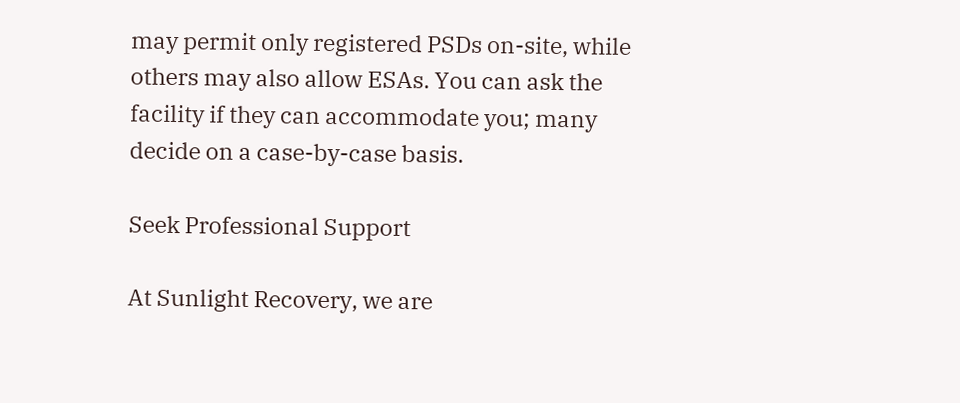may permit only registered PSDs on-site, while others may also allow ESAs. You can ask the facility if they can accommodate you; many decide on a case-by-case basis.

Seek Professional Support

At Sunlight Recovery, we are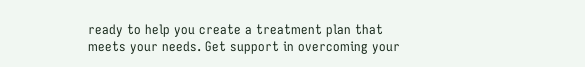ready to help you create a treatment plan that meets your needs. Get support in overcoming your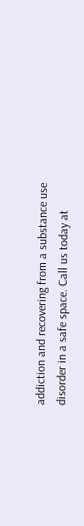addiction and recovering from a substance use disorder in a safe space. Call us today at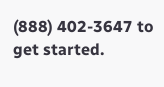(888) 402-3647 to get started.